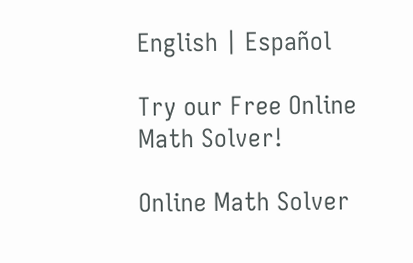English | Español

Try our Free Online Math Solver!

Online Math Solver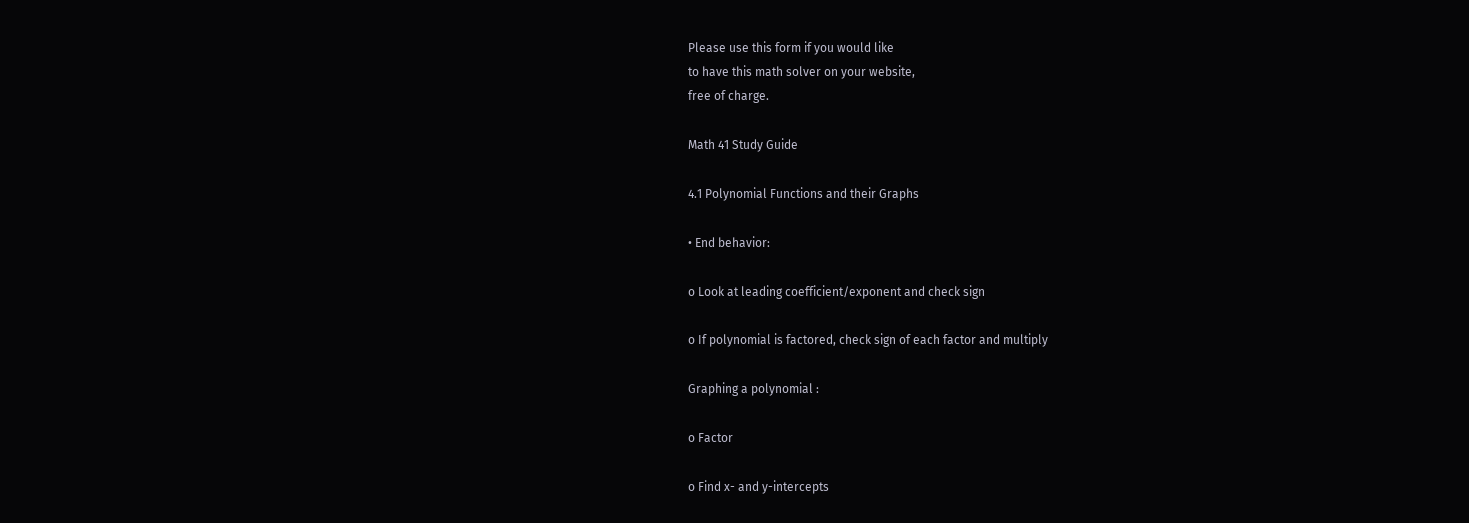Please use this form if you would like
to have this math solver on your website,
free of charge.

Math 41 Study Guide

4.1 Polynomial Functions and their Graphs

• End behavior:

o Look at leading coefficient/exponent and check sign

o If polynomial is factored, check sign of each factor and multiply

Graphing a polynomial :

o Factor

o Find x- and y-intercepts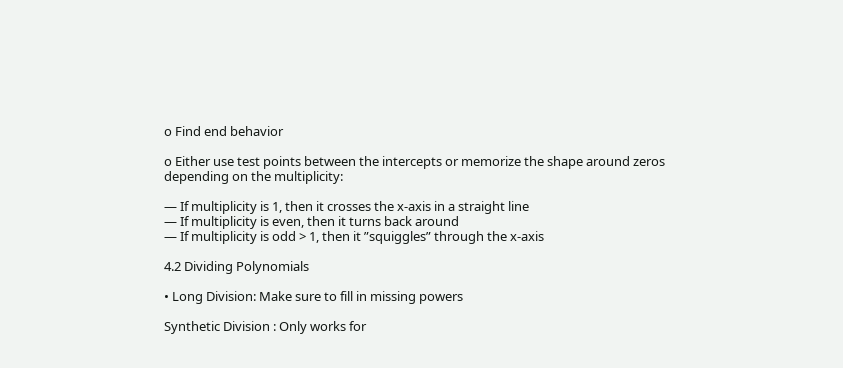o Find end behavior

o Either use test points between the intercepts or memorize the shape around zeros
depending on the multiplicity:

— If multiplicity is 1, then it crosses the x-axis in a straight line
— If multiplicity is even, then it turns back around
— If multiplicity is odd > 1, then it ”squiggles” through the x-axis

4.2 Dividing Polynomials

• Long Division: Make sure to fill in missing powers

Synthetic Division : Only works for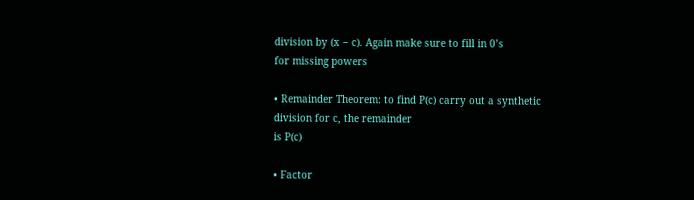division by (x − c). Again make sure to fill in 0’s
for missing powers

• Remainder Theorem: to find P(c) carry out a synthetic division for c, the remainder
is P(c)

• Factor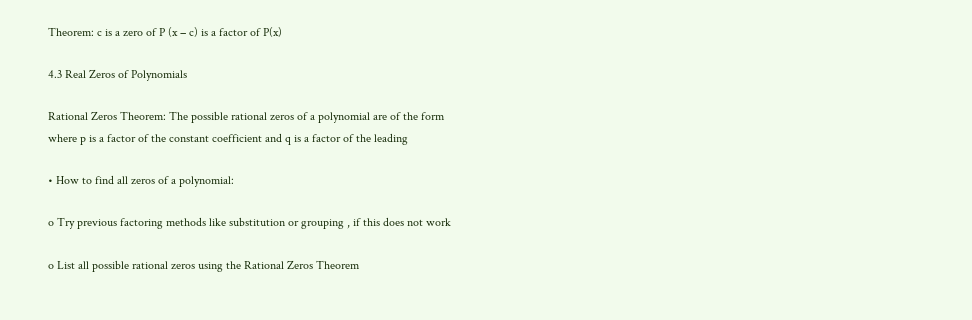Theorem: c is a zero of P (x − c) is a factor of P(x)

4.3 Real Zeros of Polynomials

Rational Zeros Theorem: The possible rational zeros of a polynomial are of the form
where p is a factor of the constant coefficient and q is a factor of the leading

• How to find all zeros of a polynomial:

o Try previous factoring methods like substitution or grouping , if this does not work

o List all possible rational zeros using the Rational Zeros Theorem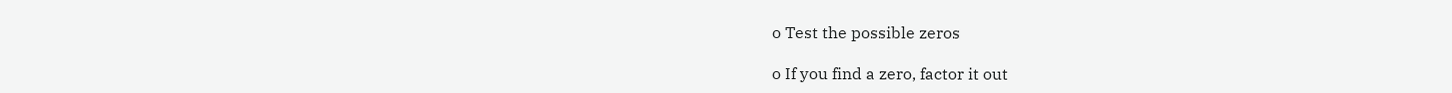o Test the possible zeros

o If you find a zero, factor it out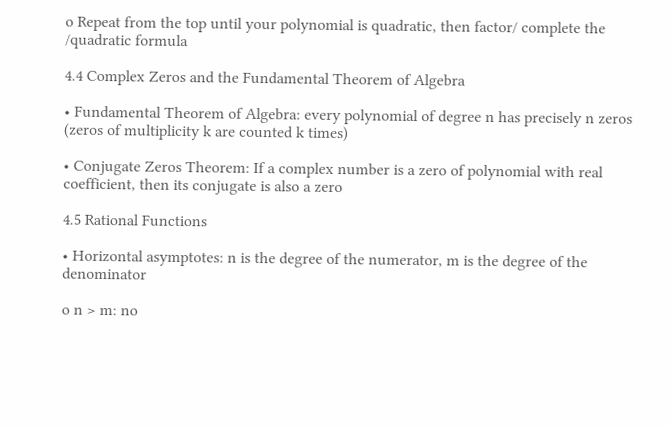o Repeat from the top until your polynomial is quadratic, then factor/ complete the
/quadratic formula

4.4 Complex Zeros and the Fundamental Theorem of Algebra

• Fundamental Theorem of Algebra: every polynomial of degree n has precisely n zeros
(zeros of multiplicity k are counted k times)

• Conjugate Zeros Theorem: If a complex number is a zero of polynomial with real
coefficient, then its conjugate is also a zero

4.5 Rational Functions

• Horizontal asymptotes: n is the degree of the numerator, m is the degree of the denominator

o n > m: no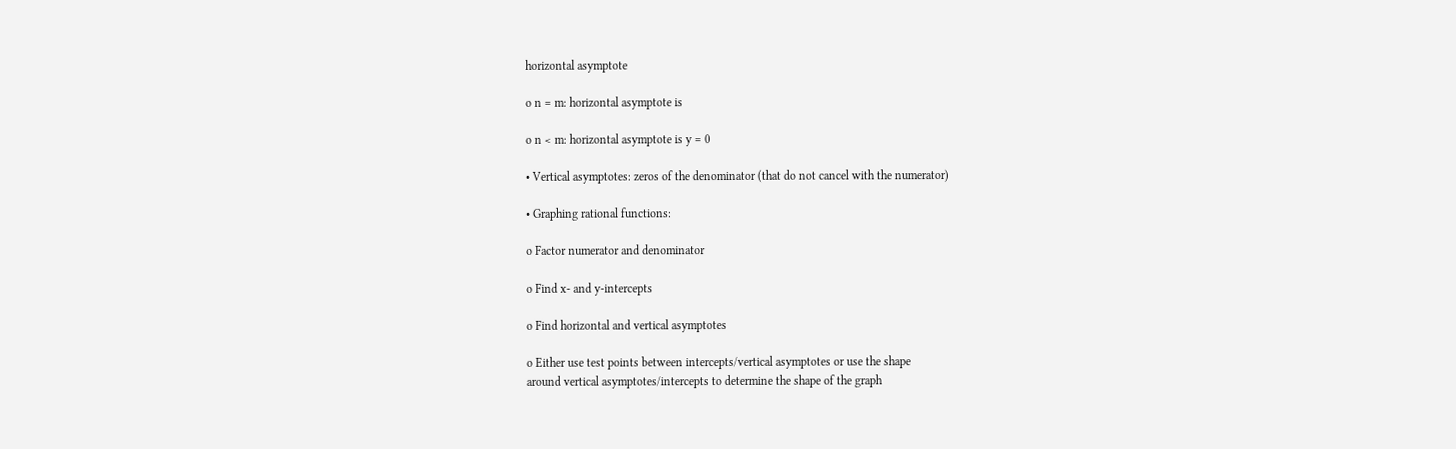horizontal asymptote

o n = m: horizontal asymptote is

o n < m: horizontal asymptote is y = 0

• Vertical asymptotes: zeros of the denominator (that do not cancel with the numerator)

• Graphing rational functions:

o Factor numerator and denominator

o Find x- and y-intercepts

o Find horizontal and vertical asymptotes

o Either use test points between intercepts/vertical asymptotes or use the shape
around vertical asymptotes/intercepts to determine the shape of the graph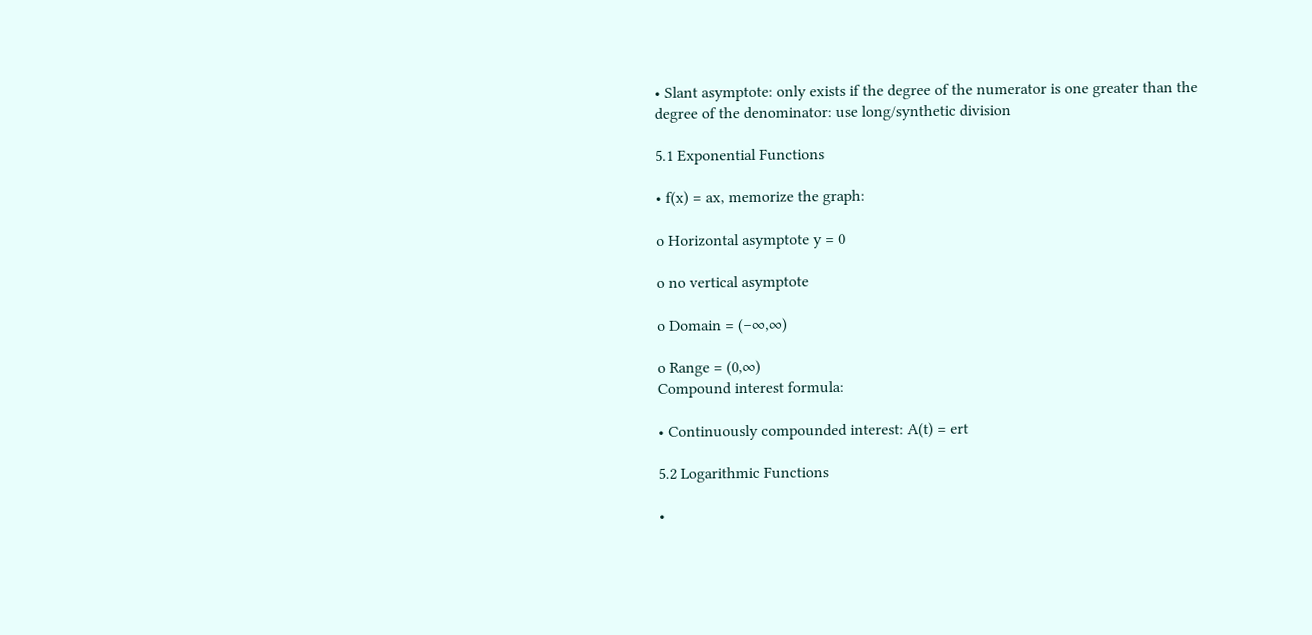• Slant asymptote: only exists if the degree of the numerator is one greater than the
degree of the denominator: use long/synthetic division

5.1 Exponential Functions

• f(x) = ax, memorize the graph:

o Horizontal asymptote y = 0

o no vertical asymptote

o Domain = (−∞,∞)

o Range = (0,∞)
Compound interest formula:

• Continuously compounded interest: A(t) = ert

5.2 Logarithmic Functions

•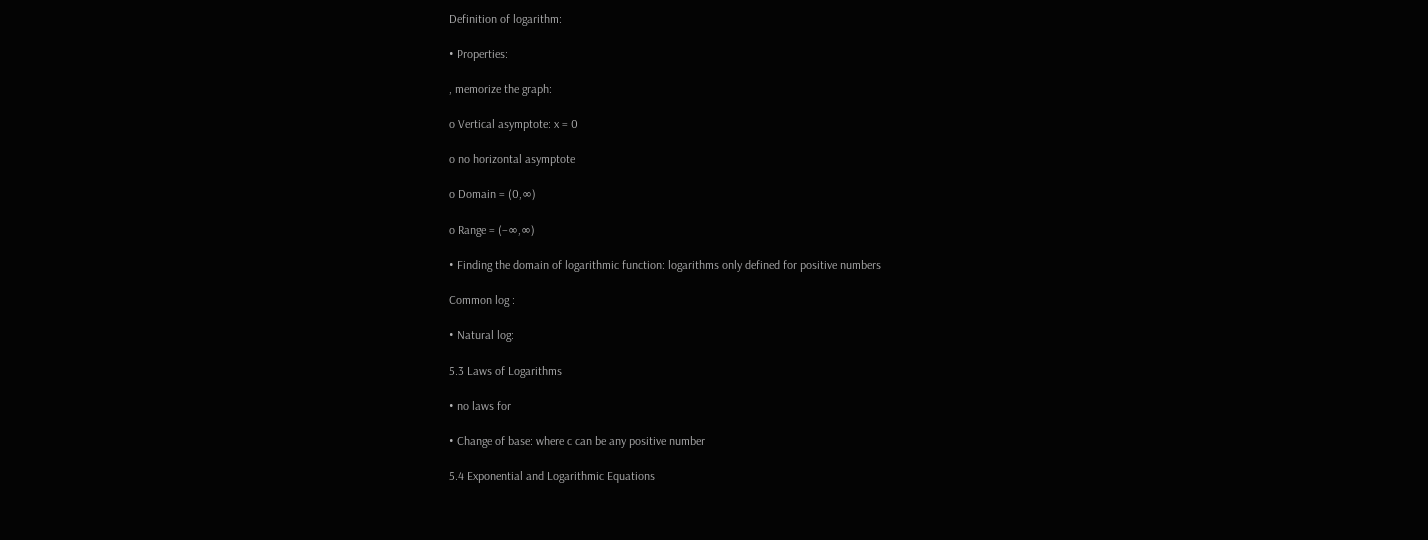Definition of logarithm:

• Properties:

, memorize the graph:

o Vertical asymptote: x = 0

o no horizontal asymptote

o Domain = (0,∞)

o Range = (−∞,∞)

• Finding the domain of logarithmic function: logarithms only defined for positive numbers

Common log :

• Natural log:

5.3 Laws of Logarithms

• no laws for

• Change of base: where c can be any positive number

5.4 Exponential and Logarithmic Equations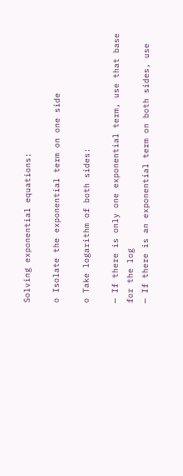Solving exponential equations:

o Isolate the exponential term on one side

o Take logarithm of both sides:

— If there is only one exponential term, use that base for the log
— If there is an exponential term on both sides, use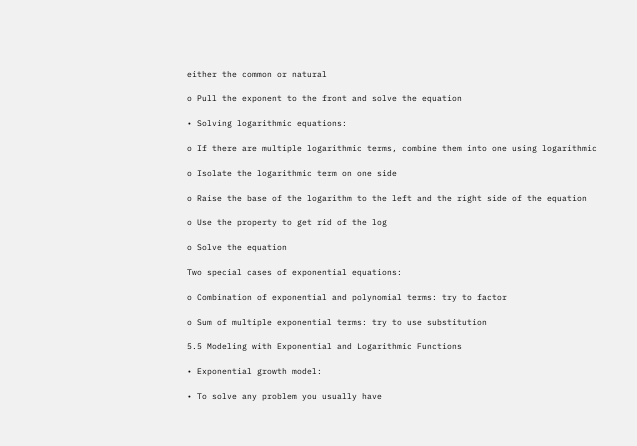either the common or natural

o Pull the exponent to the front and solve the equation

• Solving logarithmic equations:

o If there are multiple logarithmic terms, combine them into one using logarithmic

o Isolate the logarithmic term on one side

o Raise the base of the logarithm to the left and the right side of the equation

o Use the property to get rid of the log

o Solve the equation

Two special cases of exponential equations:

o Combination of exponential and polynomial terms: try to factor

o Sum of multiple exponential terms: try to use substitution

5.5 Modeling with Exponential and Logarithmic Functions

• Exponential growth model:

• To solve any problem you usually have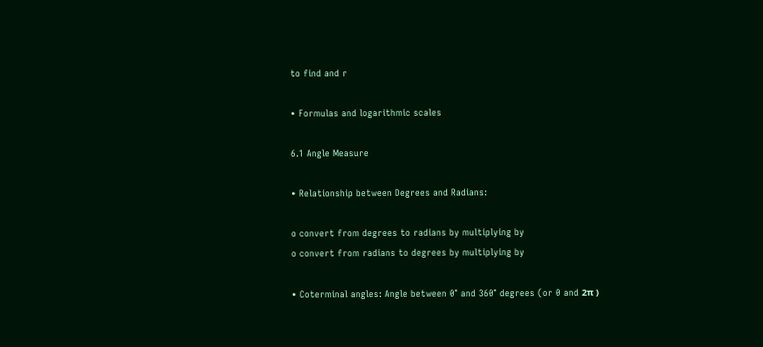to find and r

• Formulas and logarithmic scales

6.1 Angle Measure

• Relationship between Degrees and Radians:

o convert from degrees to radians by multiplying by
o convert from radians to degrees by multiplying by

• Coterminal angles: Angle between 0° and 360° degrees (or 0 and 2π )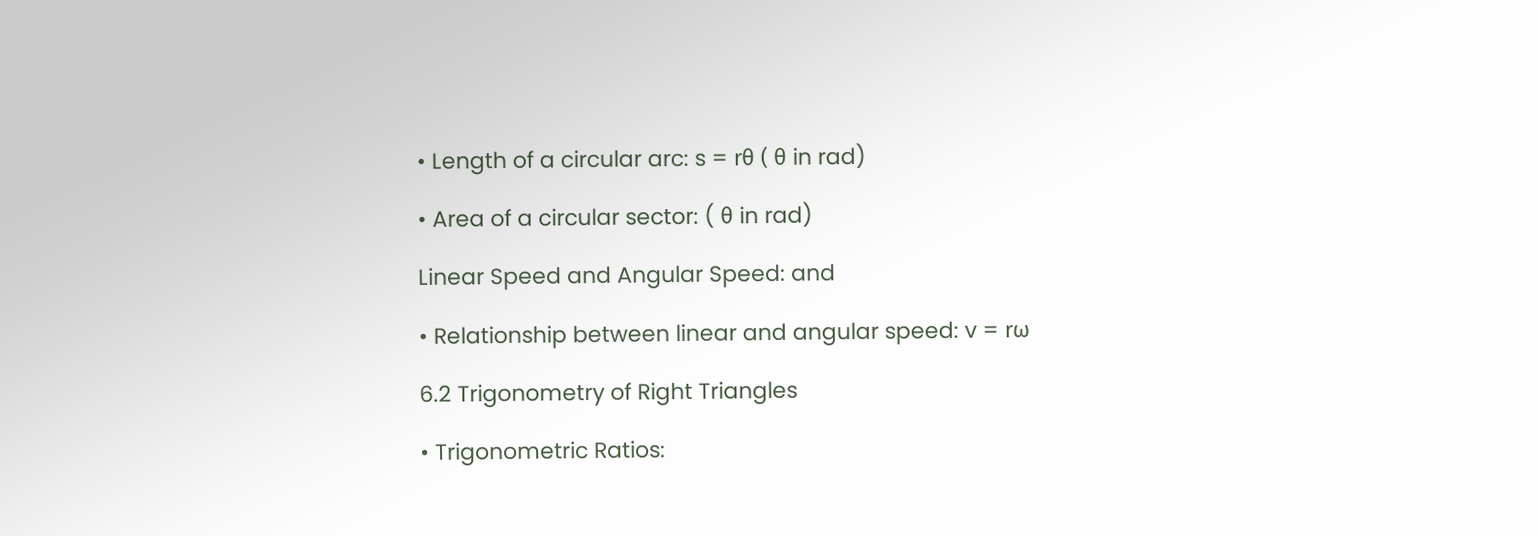• Length of a circular arc: s = rθ ( θ in rad)

• Area of a circular sector: ( θ in rad)

Linear Speed and Angular Speed: and

• Relationship between linear and angular speed: v = rω

6.2 Trigonometry of Right Triangles

• Trigonometric Ratios: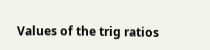Values of the trig ratios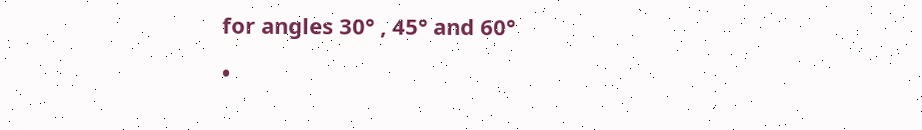for angles 30° , 45° and 60°

•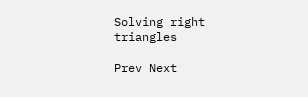Solving right triangles

Prev Next